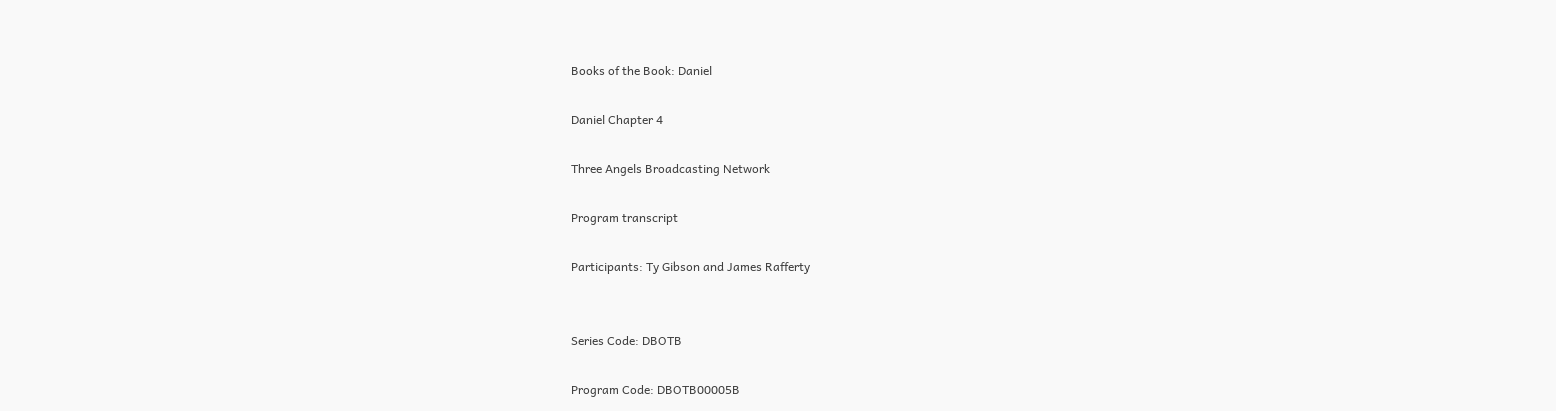Books of the Book: Daniel

Daniel Chapter 4

Three Angels Broadcasting Network

Program transcript

Participants: Ty Gibson and James Rafferty


Series Code: DBOTB

Program Code: DBOTB00005B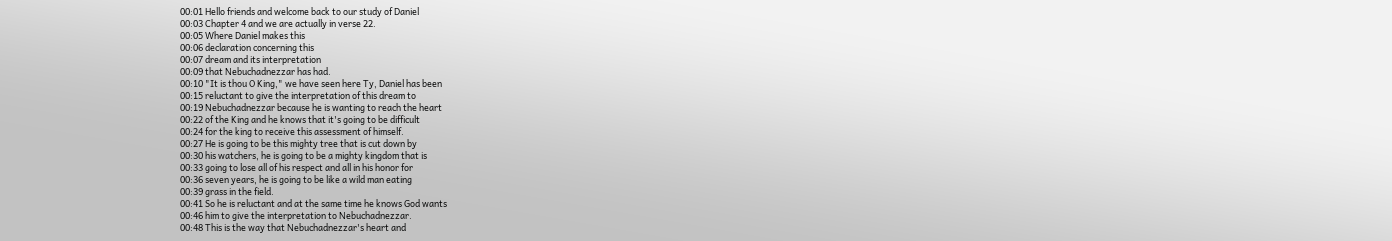00:01 Hello friends and welcome back to our study of Daniel
00:03 Chapter 4 and we are actually in verse 22.
00:05 Where Daniel makes this
00:06 declaration concerning this
00:07 dream and its interpretation
00:09 that Nebuchadnezzar has had.
00:10 "It is thou O King," we have seen here Ty, Daniel has been
00:15 reluctant to give the interpretation of this dream to
00:19 Nebuchadnezzar because he is wanting to reach the heart
00:22 of the King and he knows that it's going to be difficult
00:24 for the king to receive this assessment of himself.
00:27 He is going to be this mighty tree that is cut down by
00:30 his watchers, he is going to be a mighty kingdom that is
00:33 going to lose all of his respect and all in his honor for
00:36 seven years, he is going to be like a wild man eating
00:39 grass in the field.
00:41 So he is reluctant and at the same time he knows God wants
00:46 him to give the interpretation to Nebuchadnezzar.
00:48 This is the way that Nebuchadnezzar's heart and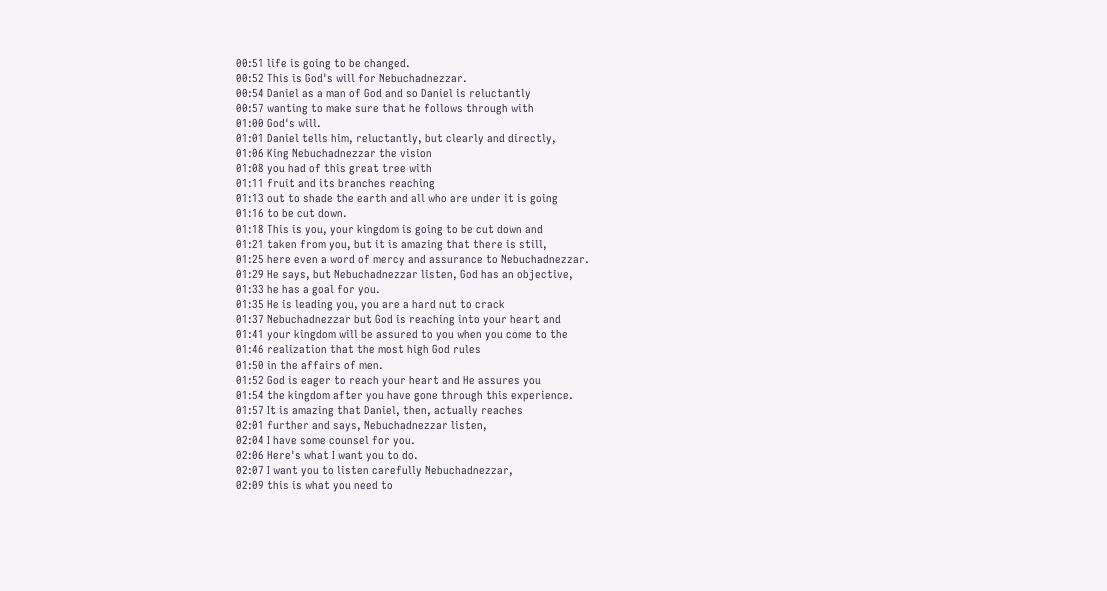00:51 life is going to be changed.
00:52 This is God's will for Nebuchadnezzar.
00:54 Daniel as a man of God and so Daniel is reluctantly
00:57 wanting to make sure that he follows through with
01:00 God's will.
01:01 Daniel tells him, reluctantly, but clearly and directly,
01:06 King Nebuchadnezzar the vision
01:08 you had of this great tree with
01:11 fruit and its branches reaching
01:13 out to shade the earth and all who are under it is going
01:16 to be cut down.
01:18 This is you, your kingdom is going to be cut down and
01:21 taken from you, but it is amazing that there is still,
01:25 here even a word of mercy and assurance to Nebuchadnezzar.
01:29 He says, but Nebuchadnezzar listen, God has an objective,
01:33 he has a goal for you.
01:35 He is leading you, you are a hard nut to crack
01:37 Nebuchadnezzar but God is reaching into your heart and
01:41 your kingdom will be assured to you when you come to the
01:46 realization that the most high God rules
01:50 in the affairs of men.
01:52 God is eager to reach your heart and He assures you
01:54 the kingdom after you have gone through this experience.
01:57 It is amazing that Daniel, then, actually reaches
02:01 further and says, Nebuchadnezzar listen,
02:04 I have some counsel for you.
02:06 Here's what I want you to do.
02:07 I want you to listen carefully Nebuchadnezzar,
02:09 this is what you need to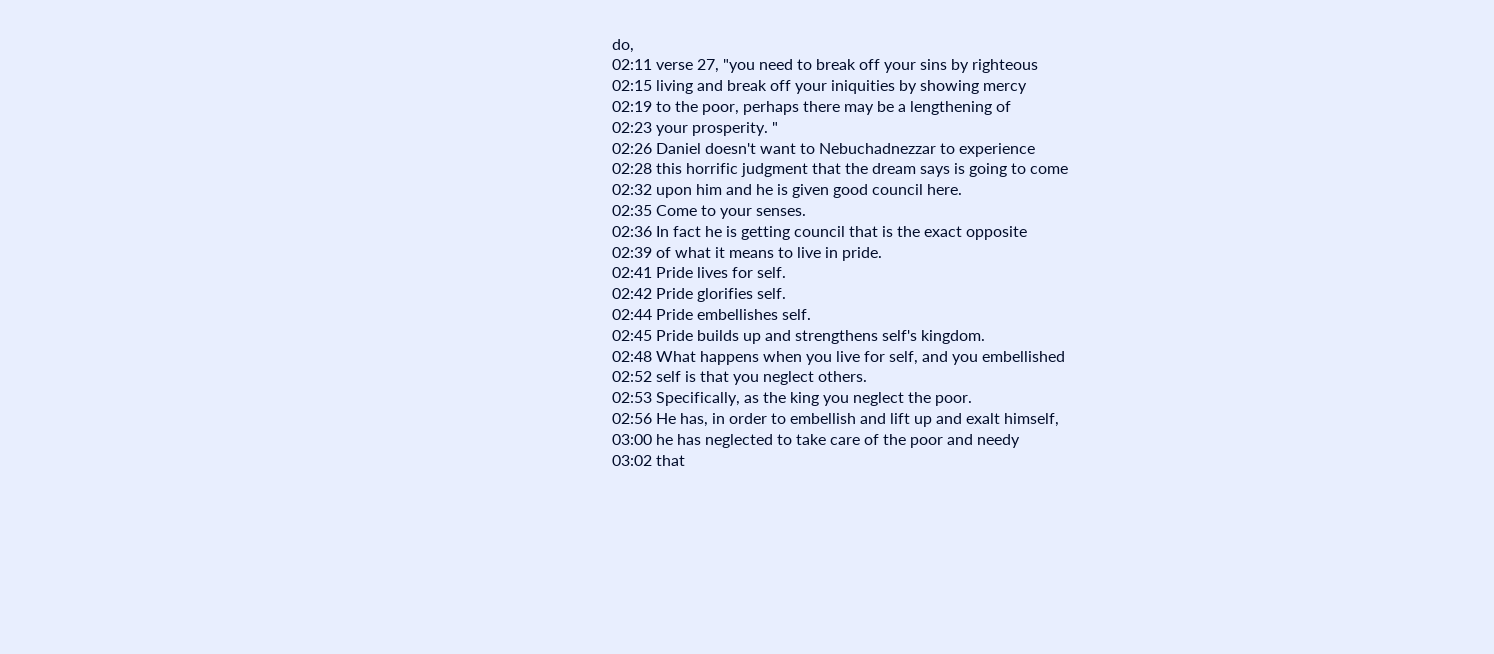do,
02:11 verse 27, "you need to break off your sins by righteous
02:15 living and break off your iniquities by showing mercy
02:19 to the poor, perhaps there may be a lengthening of
02:23 your prosperity. "
02:26 Daniel doesn't want to Nebuchadnezzar to experience
02:28 this horrific judgment that the dream says is going to come
02:32 upon him and he is given good council here.
02:35 Come to your senses.
02:36 In fact he is getting council that is the exact opposite
02:39 of what it means to live in pride.
02:41 Pride lives for self.
02:42 Pride glorifies self.
02:44 Pride embellishes self.
02:45 Pride builds up and strengthens self's kingdom.
02:48 What happens when you live for self, and you embellished
02:52 self is that you neglect others.
02:53 Specifically, as the king you neglect the poor.
02:56 He has, in order to embellish and lift up and exalt himself,
03:00 he has neglected to take care of the poor and needy
03:02 that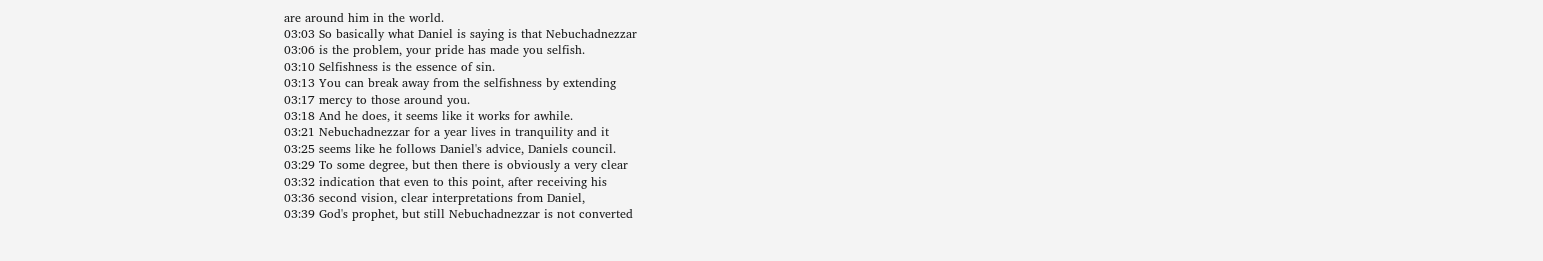are around him in the world.
03:03 So basically what Daniel is saying is that Nebuchadnezzar
03:06 is the problem, your pride has made you selfish.
03:10 Selfishness is the essence of sin.
03:13 You can break away from the selfishness by extending
03:17 mercy to those around you.
03:18 And he does, it seems like it works for awhile.
03:21 Nebuchadnezzar for a year lives in tranquility and it
03:25 seems like he follows Daniel's advice, Daniels council.
03:29 To some degree, but then there is obviously a very clear
03:32 indication that even to this point, after receiving his
03:36 second vision, clear interpretations from Daniel,
03:39 God's prophet, but still Nebuchadnezzar is not converted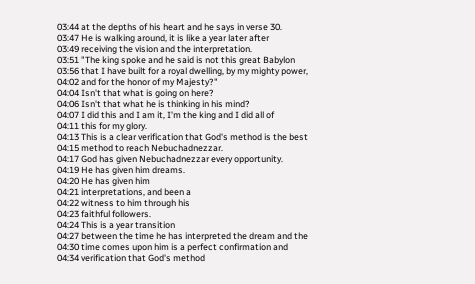03:44 at the depths of his heart and he says in verse 30.
03:47 He is walking around, it is like a year later after
03:49 receiving the vision and the interpretation.
03:51 "The king spoke and he said is not this great Babylon
03:56 that I have built for a royal dwelling, by my mighty power,
04:02 and for the honor of my Majesty?"
04:04 Isn't that what is going on here?
04:06 Isn't that what he is thinking in his mind?
04:07 I did this and I am it, I'm the king and I did all of
04:11 this for my glory.
04:13 This is a clear verification that God's method is the best
04:15 method to reach Nebuchadnezzar.
04:17 God has given Nebuchadnezzar every opportunity.
04:19 He has given him dreams.
04:20 He has given him
04:21 interpretations, and been a
04:22 witness to him through his
04:23 faithful followers.
04:24 This is a year transition
04:27 between the time he has interpreted the dream and the
04:30 time comes upon him is a perfect confirmation and
04:34 verification that God's method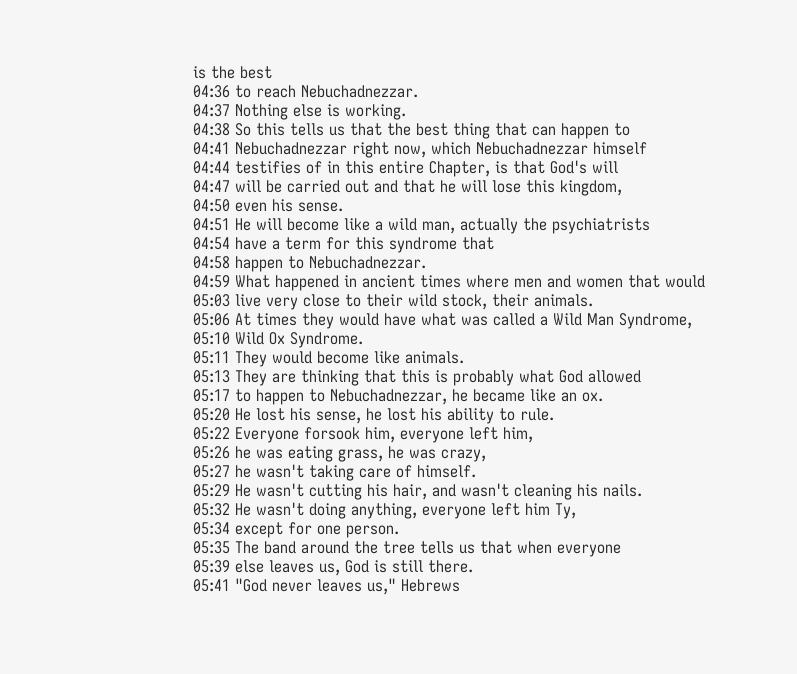is the best
04:36 to reach Nebuchadnezzar.
04:37 Nothing else is working.
04:38 So this tells us that the best thing that can happen to
04:41 Nebuchadnezzar right now, which Nebuchadnezzar himself
04:44 testifies of in this entire Chapter, is that God's will
04:47 will be carried out and that he will lose this kingdom,
04:50 even his sense.
04:51 He will become like a wild man, actually the psychiatrists
04:54 have a term for this syndrome that
04:58 happen to Nebuchadnezzar.
04:59 What happened in ancient times where men and women that would
05:03 live very close to their wild stock, their animals.
05:06 At times they would have what was called a Wild Man Syndrome,
05:10 Wild Ox Syndrome.
05:11 They would become like animals.
05:13 They are thinking that this is probably what God allowed
05:17 to happen to Nebuchadnezzar, he became like an ox.
05:20 He lost his sense, he lost his ability to rule.
05:22 Everyone forsook him, everyone left him,
05:26 he was eating grass, he was crazy,
05:27 he wasn't taking care of himself.
05:29 He wasn't cutting his hair, and wasn't cleaning his nails.
05:32 He wasn't doing anything, everyone left him Ty,
05:34 except for one person.
05:35 The band around the tree tells us that when everyone
05:39 else leaves us, God is still there.
05:41 "God never leaves us," Hebrews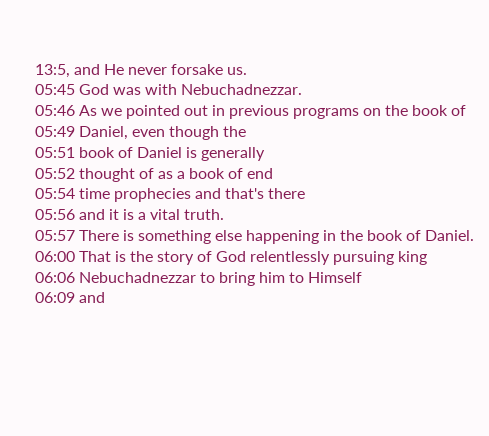13:5, and He never forsake us.
05:45 God was with Nebuchadnezzar.
05:46 As we pointed out in previous programs on the book of
05:49 Daniel, even though the
05:51 book of Daniel is generally
05:52 thought of as a book of end
05:54 time prophecies and that's there
05:56 and it is a vital truth.
05:57 There is something else happening in the book of Daniel.
06:00 That is the story of God relentlessly pursuing king
06:06 Nebuchadnezzar to bring him to Himself
06:09 and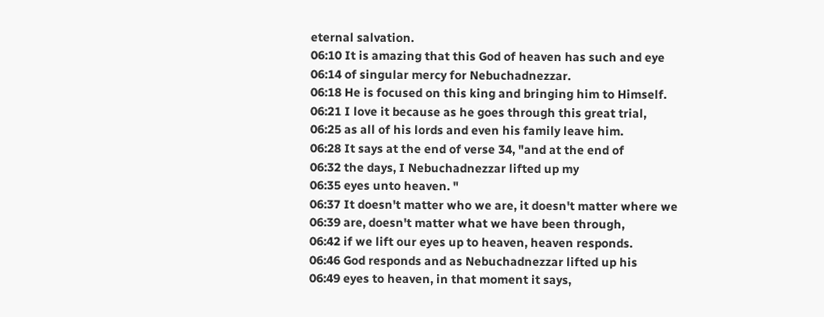eternal salvation.
06:10 It is amazing that this God of heaven has such and eye
06:14 of singular mercy for Nebuchadnezzar.
06:18 He is focused on this king and bringing him to Himself.
06:21 I love it because as he goes through this great trial,
06:25 as all of his lords and even his family leave him.
06:28 It says at the end of verse 34, "and at the end of
06:32 the days, I Nebuchadnezzar lifted up my
06:35 eyes unto heaven. "
06:37 It doesn't matter who we are, it doesn't matter where we
06:39 are, doesn't matter what we have been through,
06:42 if we lift our eyes up to heaven, heaven responds.
06:46 God responds and as Nebuchadnezzar lifted up his
06:49 eyes to heaven, in that moment it says,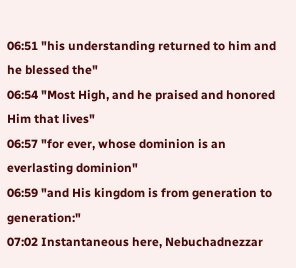06:51 "his understanding returned to him and he blessed the"
06:54 "Most High, and he praised and honored Him that lives"
06:57 "for ever, whose dominion is an everlasting dominion"
06:59 "and His kingdom is from generation to generation:"
07:02 Instantaneous here, Nebuchadnezzar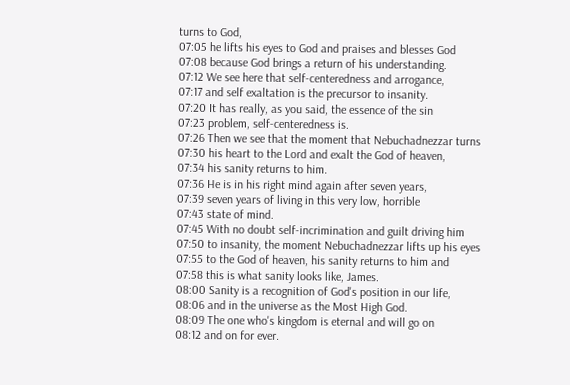turns to God,
07:05 he lifts his eyes to God and praises and blesses God
07:08 because God brings a return of his understanding.
07:12 We see here that self-centeredness and arrogance,
07:17 and self exaltation is the precursor to insanity.
07:20 It has really, as you said, the essence of the sin
07:23 problem, self-centeredness is.
07:26 Then we see that the moment that Nebuchadnezzar turns
07:30 his heart to the Lord and exalt the God of heaven,
07:34 his sanity returns to him.
07:36 He is in his right mind again after seven years,
07:39 seven years of living in this very low, horrible
07:43 state of mind.
07:45 With no doubt self-incrimination and guilt driving him
07:50 to insanity, the moment Nebuchadnezzar lifts up his eyes
07:55 to the God of heaven, his sanity returns to him and
07:58 this is what sanity looks like, James.
08:00 Sanity is a recognition of God's position in our life,
08:06 and in the universe as the Most High God.
08:09 The one who's kingdom is eternal and will go on
08:12 and on for ever.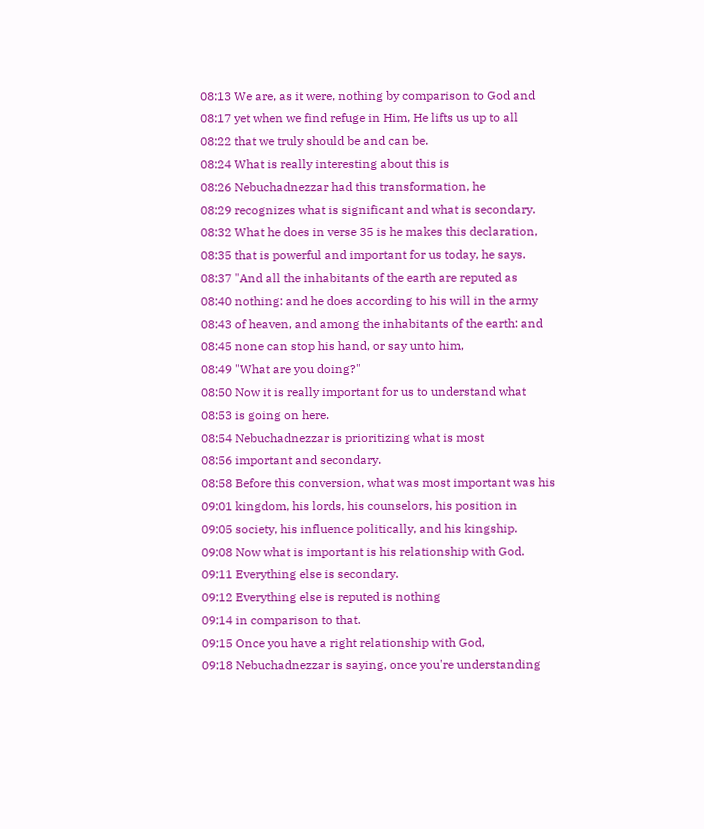08:13 We are, as it were, nothing by comparison to God and
08:17 yet when we find refuge in Him, He lifts us up to all
08:22 that we truly should be and can be.
08:24 What is really interesting about this is
08:26 Nebuchadnezzar had this transformation, he
08:29 recognizes what is significant and what is secondary.
08:32 What he does in verse 35 is he makes this declaration,
08:35 that is powerful and important for us today, he says.
08:37 "And all the inhabitants of the earth are reputed as
08:40 nothing: and he does according to his will in the army
08:43 of heaven, and among the inhabitants of the earth: and
08:45 none can stop his hand, or say unto him,
08:49 "What are you doing?"
08:50 Now it is really important for us to understand what
08:53 is going on here.
08:54 Nebuchadnezzar is prioritizing what is most
08:56 important and secondary.
08:58 Before this conversion, what was most important was his
09:01 kingdom, his lords, his counselors, his position in
09:05 society, his influence politically, and his kingship.
09:08 Now what is important is his relationship with God.
09:11 Everything else is secondary.
09:12 Everything else is reputed is nothing
09:14 in comparison to that.
09:15 Once you have a right relationship with God,
09:18 Nebuchadnezzar is saying, once you're understanding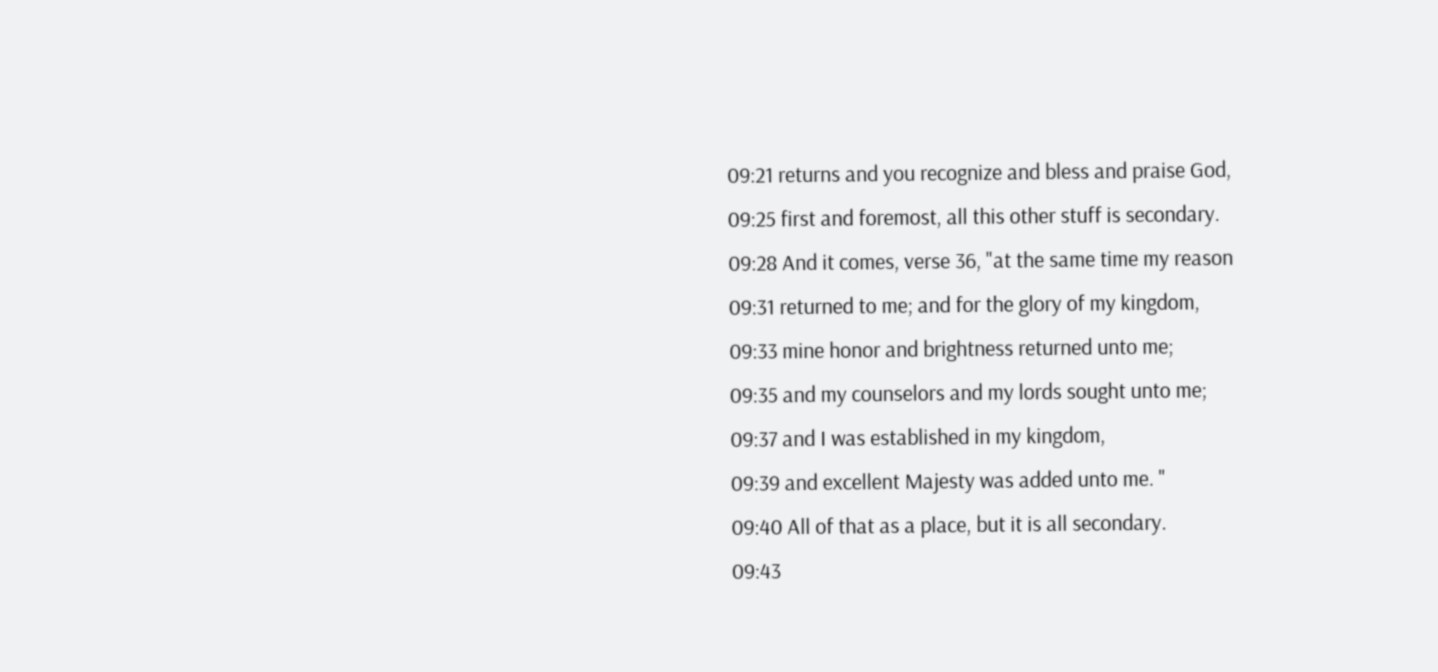09:21 returns and you recognize and bless and praise God,
09:25 first and foremost, all this other stuff is secondary.
09:28 And it comes, verse 36, "at the same time my reason
09:31 returned to me; and for the glory of my kingdom,
09:33 mine honor and brightness returned unto me;
09:35 and my counselors and my lords sought unto me;
09:37 and I was established in my kingdom,
09:39 and excellent Majesty was added unto me. "
09:40 All of that as a place, but it is all secondary.
09:43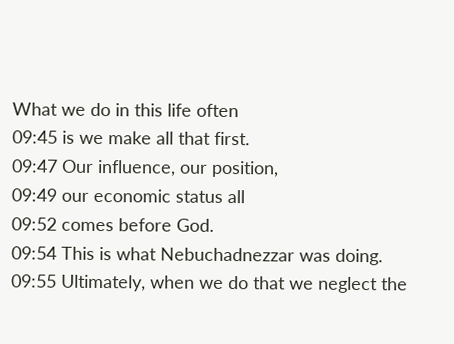What we do in this life often
09:45 is we make all that first.
09:47 Our influence, our position,
09:49 our economic status all
09:52 comes before God.
09:54 This is what Nebuchadnezzar was doing.
09:55 Ultimately, when we do that we neglect the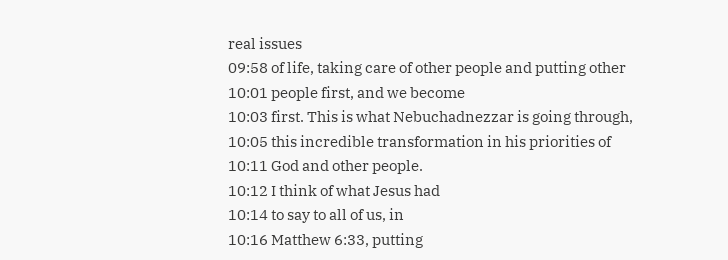real issues
09:58 of life, taking care of other people and putting other
10:01 people first, and we become
10:03 first. This is what Nebuchadnezzar is going through,
10:05 this incredible transformation in his priorities of
10:11 God and other people.
10:12 I think of what Jesus had
10:14 to say to all of us, in
10:16 Matthew 6:33, putting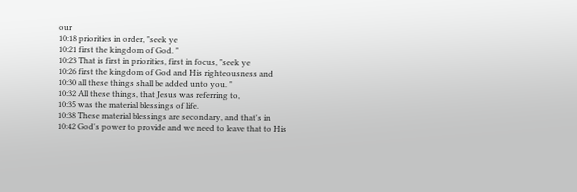our
10:18 priorities in order, "seek ye
10:21 first the kingdom of God. "
10:23 That is first in priorities, first in focus, "seek ye
10:26 first the kingdom of God and His righteousness and
10:30 all these things shall be added unto you. "
10:32 All these things, that Jesus was referring to,
10:35 was the material blessings of life.
10:38 These material blessings are secondary, and that's in
10:42 God's power to provide and we need to leave that to His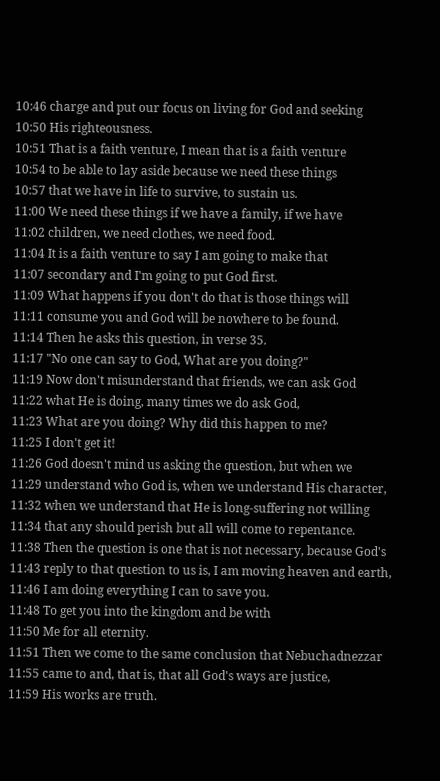10:46 charge and put our focus on living for God and seeking
10:50 His righteousness.
10:51 That is a faith venture, I mean that is a faith venture
10:54 to be able to lay aside because we need these things
10:57 that we have in life to survive, to sustain us.
11:00 We need these things if we have a family, if we have
11:02 children, we need clothes, we need food.
11:04 It is a faith venture to say I am going to make that
11:07 secondary and I'm going to put God first.
11:09 What happens if you don't do that is those things will
11:11 consume you and God will be nowhere to be found.
11:14 Then he asks this question, in verse 35.
11:17 "No one can say to God, What are you doing?"
11:19 Now don't misunderstand that friends, we can ask God
11:22 what He is doing, many times we do ask God,
11:23 What are you doing? Why did this happen to me?
11:25 I don't get it!
11:26 God doesn't mind us asking the question, but when we
11:29 understand who God is, when we understand His character,
11:32 when we understand that He is long-suffering not willing
11:34 that any should perish but all will come to repentance.
11:38 Then the question is one that is not necessary, because God's
11:43 reply to that question to us is, I am moving heaven and earth,
11:46 I am doing everything I can to save you.
11:48 To get you into the kingdom and be with
11:50 Me for all eternity.
11:51 Then we come to the same conclusion that Nebuchadnezzar
11:55 came to and, that is, that all God's ways are justice,
11:59 His works are truth.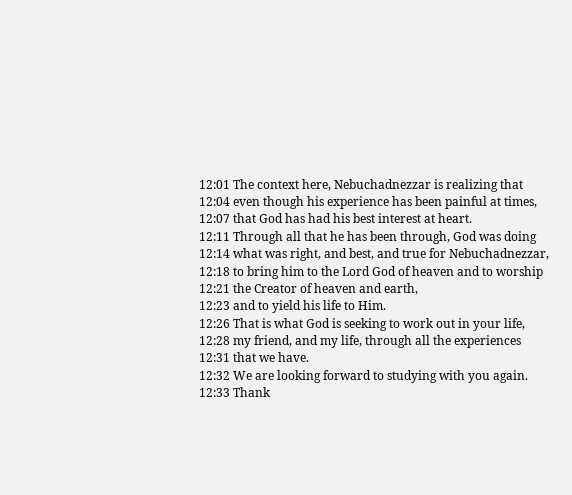12:01 The context here, Nebuchadnezzar is realizing that
12:04 even though his experience has been painful at times,
12:07 that God has had his best interest at heart.
12:11 Through all that he has been through, God was doing
12:14 what was right, and best, and true for Nebuchadnezzar,
12:18 to bring him to the Lord God of heaven and to worship
12:21 the Creator of heaven and earth,
12:23 and to yield his life to Him.
12:26 That is what God is seeking to work out in your life,
12:28 my friend, and my life, through all the experiences
12:31 that we have.
12:32 We are looking forward to studying with you again.
12:33 Thank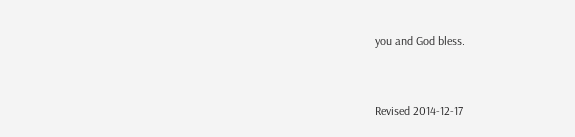you and God bless.


Revised 2014-12-17